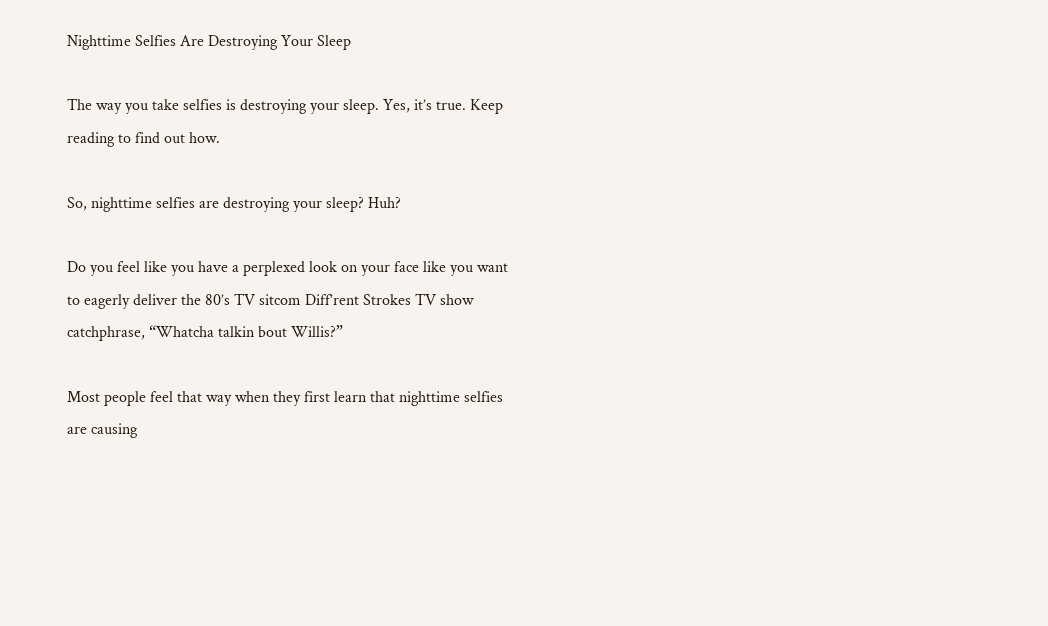Nighttime Selfies Are Destroying Your Sleep

The way you take selfies is destroying your sleep. Yes, it’s true. Keep reading to find out how.

So, nighttime selfies are destroying your sleep? Huh?

Do you feel like you have a perplexed look on your face like you want to eagerly deliver the 80’s TV sitcom Diff’rent Strokes TV show catchphrase, “Whatcha talkin bout Willis?”

Most people feel that way when they first learn that nighttime selfies are causing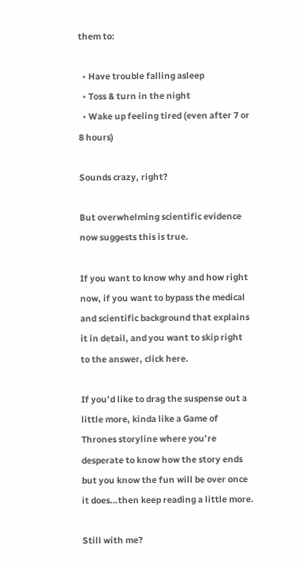them to:

  • Have trouble falling asleep
  • Toss & turn in the night
  • Wake up feeling tired (even after 7 or 8 hours)

Sounds crazy, right?

But overwhelming scientific evidence now suggests this is true.

If you want to know why and how right now, if you want to bypass the medical and scientific background that explains it in detail, and you want to skip right to the answer, click here.

If you’d like to drag the suspense out a little more, kinda like a Game of Thrones storyline where you’re desperate to know how the story ends but you know the fun will be over once it does…then keep reading a little more.

Still with me?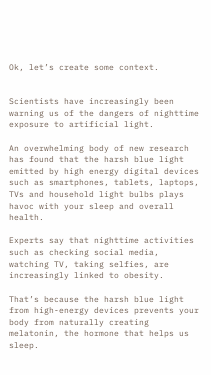Ok, let’s create some context.


Scientists have increasingly been warning us of the dangers of nighttime exposure to artificial light.

An overwhelming body of new research has found that the harsh blue light emitted by high energy digital devices such as smartphones, tablets, laptops, TVs and household light bulbs plays havoc with your sleep and overall health.

Experts say that nighttime activities such as checking social media, watching TV, taking selfies, are increasingly linked to obesity.

That’s because the harsh blue light from high-energy devices prevents your body from naturally creating melatonin, the hormone that helps us sleep.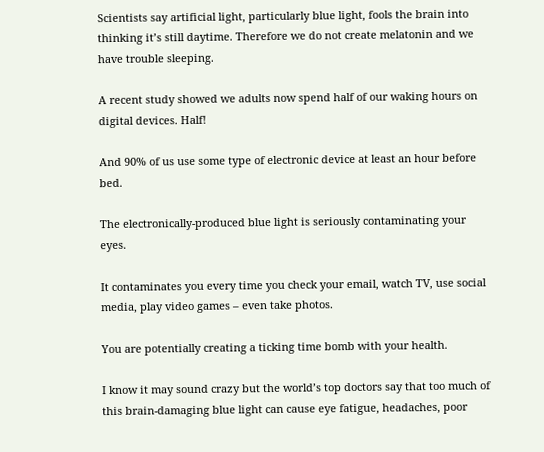Scientists say artificial light, particularly blue light, fools the brain into thinking it’s still daytime. Therefore we do not create melatonin and we have trouble sleeping.

A recent study showed we adults now spend half of our waking hours on digital devices. Half!

And 90% of us use some type of electronic device at least an hour before bed.

The electronically-produced blue light is seriously contaminating your eyes.

It contaminates you every time you check your email, watch TV, use social media, play video games – even take photos.

You are potentially creating a ticking time bomb with your health.

I know it may sound crazy but the world’s top doctors say that too much of this brain-damaging blue light can cause eye fatigue, headaches, poor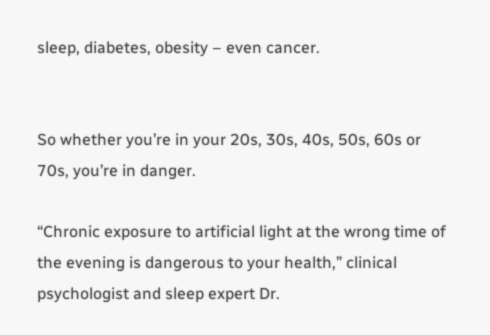sleep, diabetes, obesity – even cancer.


So whether you’re in your 20s, 30s, 40s, 50s, 60s or 70s, you’re in danger.

“Chronic exposure to artificial light at the wrong time of the evening is dangerous to your health,” clinical psychologist and sleep expert Dr.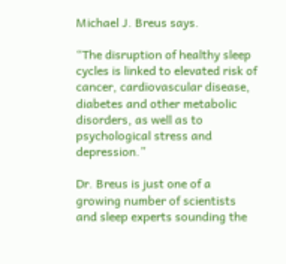Michael J. Breus says.

“The disruption of healthy sleep cycles is linked to elevated risk of cancer, cardiovascular disease, diabetes and other metabolic disorders, as well as to psychological stress and depression.”

Dr. Breus is just one of a growing number of scientists and sleep experts sounding the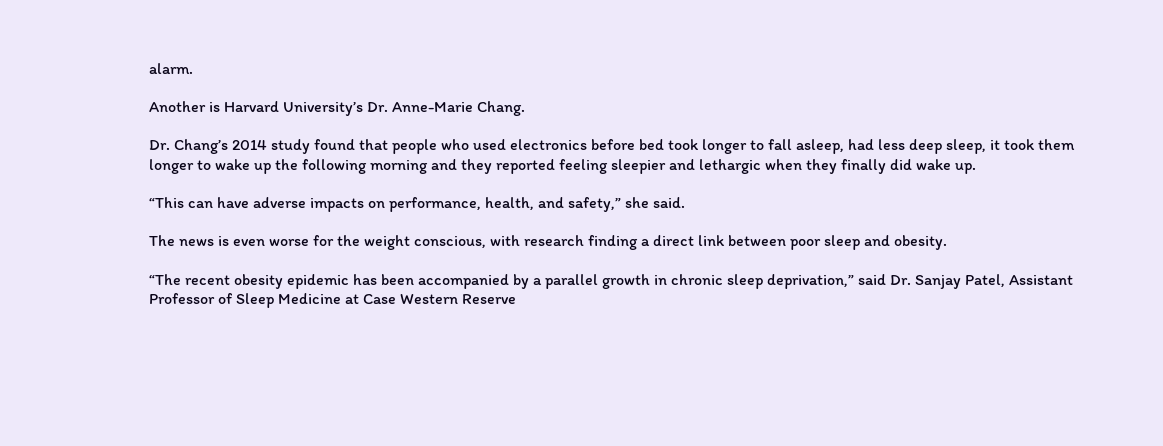alarm.

Another is Harvard University’s Dr. Anne-Marie Chang.

Dr. Chang’s 2014 study found that people who used electronics before bed took longer to fall asleep, had less deep sleep, it took them longer to wake up the following morning and they reported feeling sleepier and lethargic when they finally did wake up.

“This can have adverse impacts on performance, health, and safety,” she said.

The news is even worse for the weight conscious, with research finding a direct link between poor sleep and obesity.

“The recent obesity epidemic has been accompanied by a parallel growth in chronic sleep deprivation,” said Dr. Sanjay Patel, Assistant Professor of Sleep Medicine at Case Western Reserve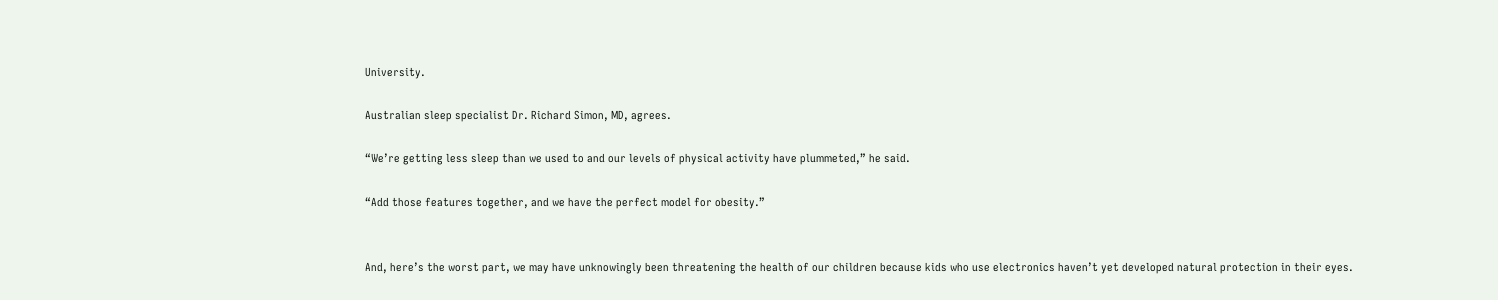University.

Australian sleep specialist Dr. Richard Simon, MD, agrees.

“We’re getting less sleep than we used to and our levels of physical activity have plummeted,” he said.

“Add those features together, and we have the perfect model for obesity.”


And, here’s the worst part, we may have unknowingly been threatening the health of our children because kids who use electronics haven’t yet developed natural protection in their eyes.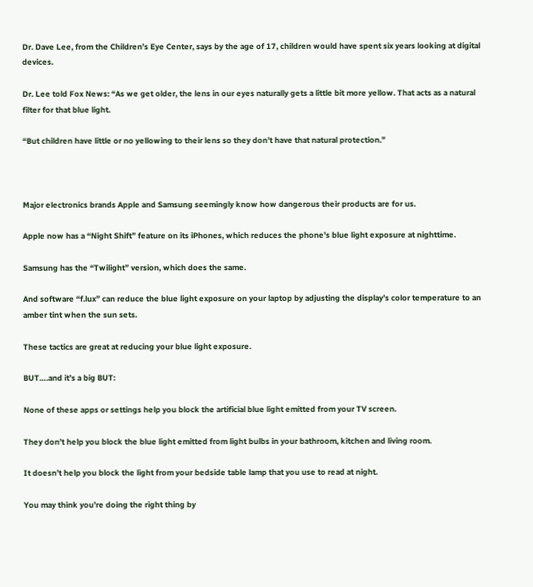Dr. Dave Lee, from the Children’s Eye Center, says by the age of 17, children would have spent six years looking at digital devices.

Dr. Lee told Fox News: “As we get older, the lens in our eyes naturally gets a little bit more yellow. That acts as a natural filter for that blue light.

“But children have little or no yellowing to their lens so they don’t have that natural protection.”



Major electronics brands Apple and Samsung seemingly know how dangerous their products are for us.

Apple now has a “Night Shift” feature on its iPhones, which reduces the phone’s blue light exposure at nighttime.

Samsung has the “Twilight” version, which does the same.

And software “f.lux” can reduce the blue light exposure on your laptop by adjusting the display’s color temperature to an amber tint when the sun sets.

These tactics are great at reducing your blue light exposure.

BUT….and it’s a big BUT:

None of these apps or settings help you block the artificial blue light emitted from your TV screen.

They don’t help you block the blue light emitted from light bulbs in your bathroom, kitchen and living room.

It doesn’t help you block the light from your bedside table lamp that you use to read at night.

You may think you’re doing the right thing by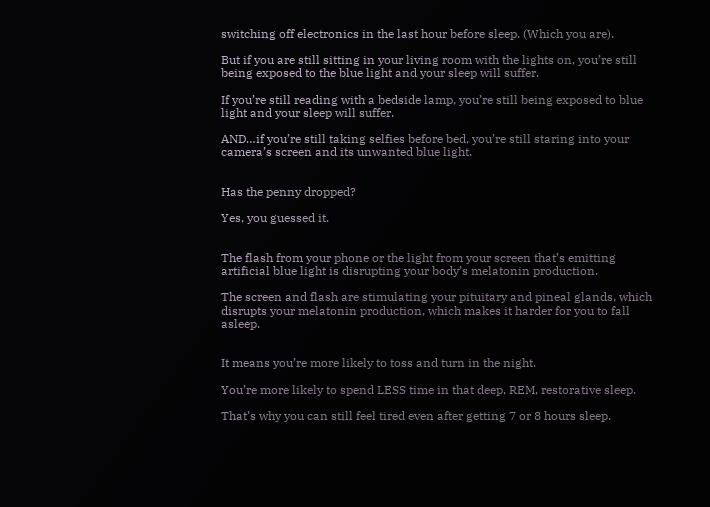switching off electronics in the last hour before sleep. (Which you are).

But if you are still sitting in your living room with the lights on, you’re still being exposed to the blue light and your sleep will suffer.

If you’re still reading with a bedside lamp, you’re still being exposed to blue light and your sleep will suffer.

AND…if you’re still taking selfies before bed, you’re still staring into your camera’s screen and its unwanted blue light.


Has the penny dropped?

Yes, you guessed it.


The flash from your phone or the light from your screen that’s emitting artificial blue light is disrupting your body’s melatonin production.

The screen and flash are stimulating your pituitary and pineal glands, which disrupts your melatonin production, which makes it harder for you to fall asleep.


It means you’re more likely to toss and turn in the night.

You’re more likely to spend LESS time in that deep, REM, restorative sleep.

That’s why you can still feel tired even after getting 7 or 8 hours sleep.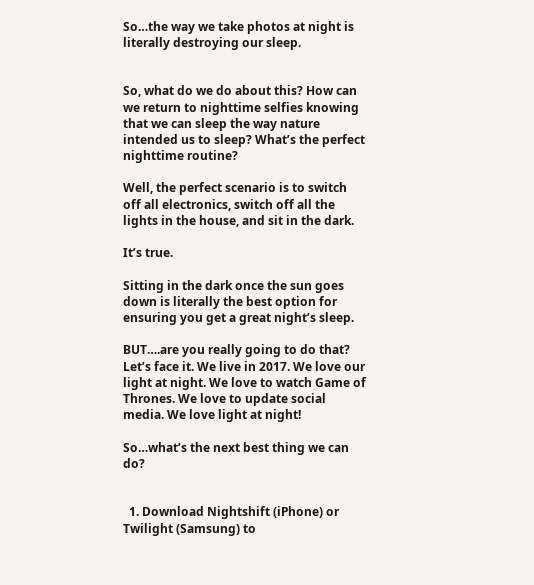So…the way we take photos at night is literally destroying our sleep.


So, what do we do about this? How can we return to nighttime selfies knowing that we can sleep the way nature intended us to sleep? What’s the perfect nighttime routine?

Well, the perfect scenario is to switch off all electronics, switch off all the lights in the house, and sit in the dark.

It’s true.

Sitting in the dark once the sun goes down is literally the best option for ensuring you get a great night’s sleep.

BUT….are you really going to do that? Let’s face it. We live in 2017. We love our light at night. We love to watch Game of Thrones. We love to update social media. We love light at night!

So…what’s the next best thing we can do?


  1. Download Nightshift (iPhone) or Twilight (Samsung) to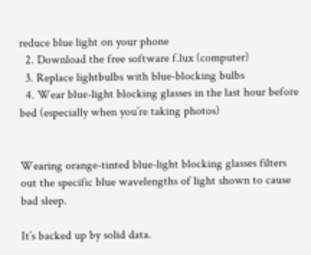reduce blue light on your phone
  2. Download the free software f.lux (computer)
  3. Replace lightbulbs with blue-blocking bulbs
  4. Wear blue-light blocking glasses in the last hour before bed (especially when you’re taking photos)


Wearing orange-tinted blue-light blocking glasses filters out the specific blue wavelengths of light shown to cause bad sleep.

It’s backed up by solid data.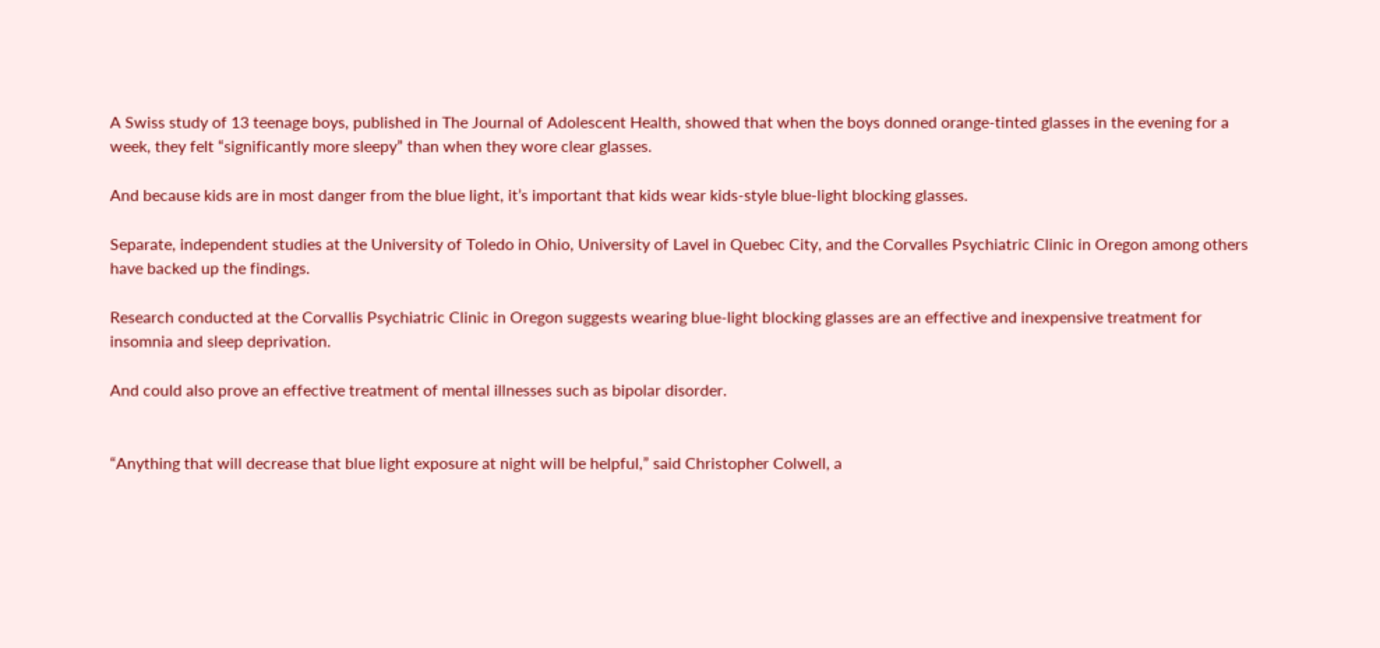A Swiss study of 13 teenage boys, published in The Journal of Adolescent Health, showed that when the boys donned orange-tinted glasses in the evening for a week, they felt “significantly more sleepy” than when they wore clear glasses.

And because kids are in most danger from the blue light, it’s important that kids wear kids-style blue-light blocking glasses.

Separate, independent studies at the University of Toledo in Ohio, University of Lavel in Quebec City, and the Corvalles Psychiatric Clinic in Oregon among others have backed up the findings.

Research conducted at the Corvallis Psychiatric Clinic in Oregon suggests wearing blue-light blocking glasses are an effective and inexpensive treatment for insomnia and sleep deprivation.

And could also prove an effective treatment of mental illnesses such as bipolar disorder.


“Anything that will decrease that blue light exposure at night will be helpful,” said Christopher Colwell, a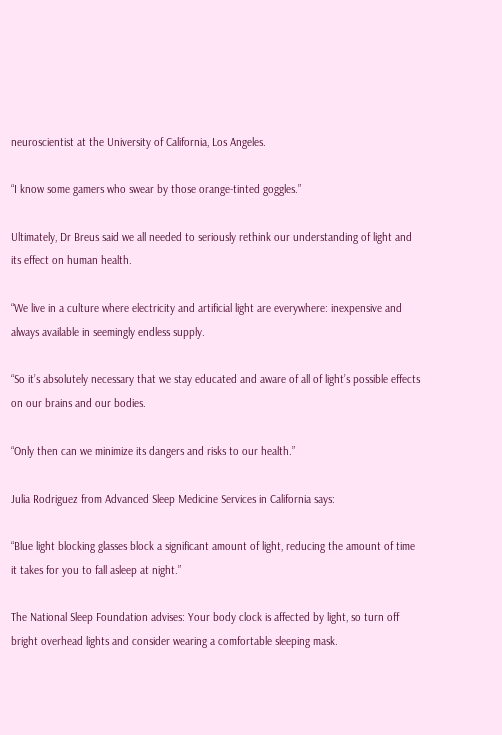neuroscientist at the University of California, Los Angeles.

“I know some gamers who swear by those orange-tinted goggles.”

Ultimately, Dr Breus said we all needed to seriously rethink our understanding of light and its effect on human health.

“We live in a culture where electricity and artificial light are everywhere: inexpensive and always available in seemingly endless supply.

“So it’s absolutely necessary that we stay educated and aware of all of light’s possible effects on our brains and our bodies.

“Only then can we minimize its dangers and risks to our health.”

Julia Rodriguez from Advanced Sleep Medicine Services in California says:

“Blue light blocking glasses block a significant amount of light, reducing the amount of time it takes for you to fall asleep at night.”

The National Sleep Foundation advises: Your body clock is affected by light, so turn off bright overhead lights and consider wearing a comfortable sleeping mask.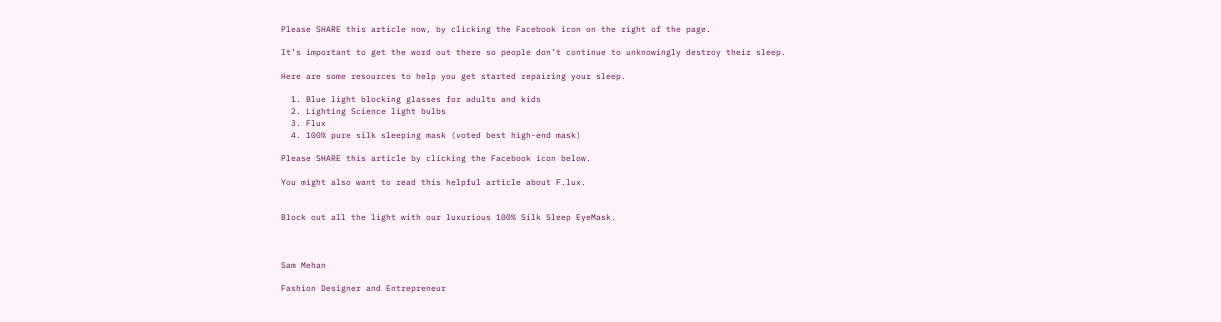Please SHARE this article now, by clicking the Facebook icon on the right of the page.

It’s important to get the word out there so people don’t continue to unknowingly destroy their sleep.

Here are some resources to help you get started repairing your sleep.

  1. Blue light blocking glasses for adults and kids
  2. Lighting Science light bulbs
  3. Flux
  4. 100% pure silk sleeping mask (voted best high-end mask)

Please SHARE this article by clicking the Facebook icon below.

You might also want to read this helpful article about F.lux.


Block out all the light with our luxurious 100% Silk Sleep EyeMask.



Sam Mehan

Fashion Designer and Entrepreneur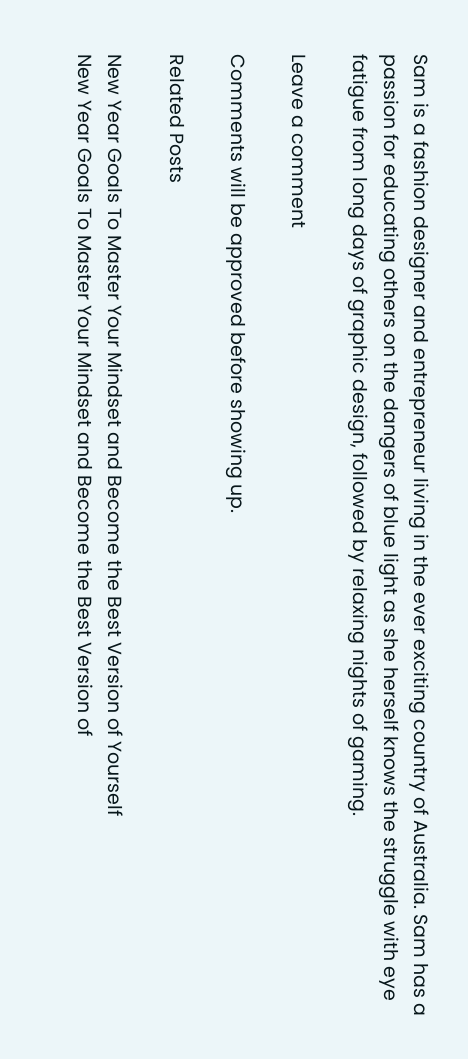Sam is a fashion designer and entrepreneur living in the ever exciting country of Australia. Sam has a passion for educating others on the dangers of blue light as she herself knows the struggle with eye fatigue from long days of graphic design, followed by relaxing nights of gaming.

Leave a comment

Comments will be approved before showing up.

Related Posts

New Year Goals To Master Your Mindset and Become the Best Version of Yourself
New Year Goals To Master Your Mindset and Become the Best Version of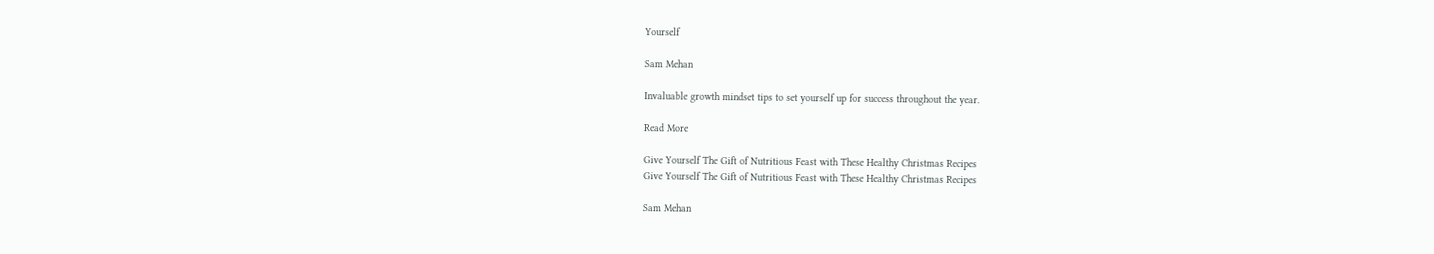Yourself

Sam Mehan

Invaluable growth mindset tips to set yourself up for success throughout the year.

Read More

Give Yourself The Gift of Nutritious Feast with These Healthy Christmas Recipes
Give Yourself The Gift of Nutritious Feast with These Healthy Christmas Recipes

Sam Mehan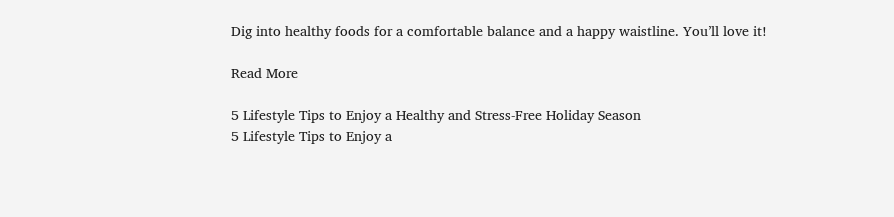Dig into healthy foods for a comfortable balance and a happy waistline. You’ll love it!

Read More

5 Lifestyle Tips to Enjoy a Healthy and Stress-Free Holiday Season
5 Lifestyle Tips to Enjoy a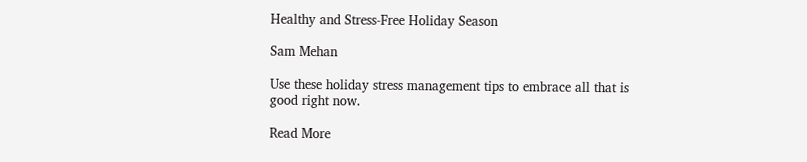Healthy and Stress-Free Holiday Season

Sam Mehan

Use these holiday stress management tips to embrace all that is good right now.

Read More